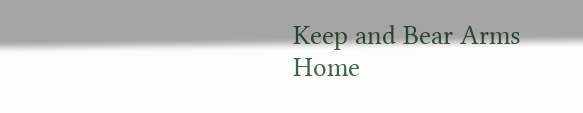Keep and Bear Arms
Home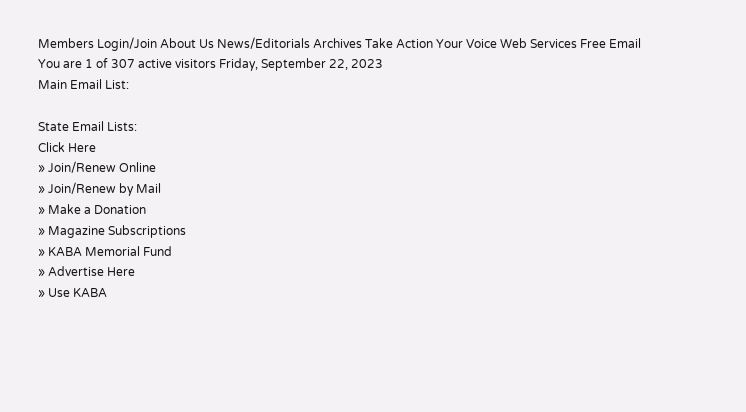Members Login/Join About Us News/Editorials Archives Take Action Your Voice Web Services Free Email
You are 1 of 307 active visitors Friday, September 22, 2023
Main Email List:

State Email Lists:
Click Here
» Join/Renew Online
» Join/Renew by Mail
» Make a Donation
» Magazine Subscriptions
» KABA Memorial Fund
» Advertise Here
» Use KABA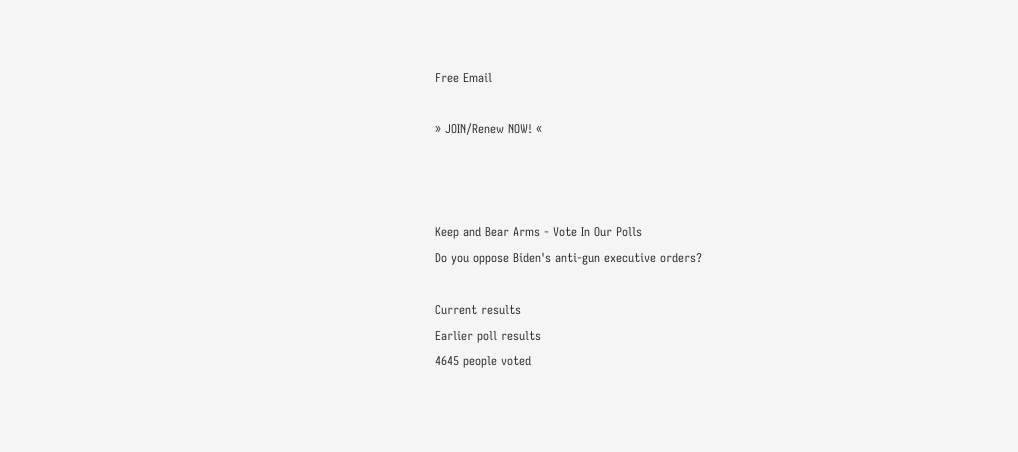Free Email

» JOIN/Renew NOW! «



Keep and Bear Arms - Vote In Our Polls
Do you oppose Biden's anti-gun executive orders?

Current results
Earlier poll results
4645 people voted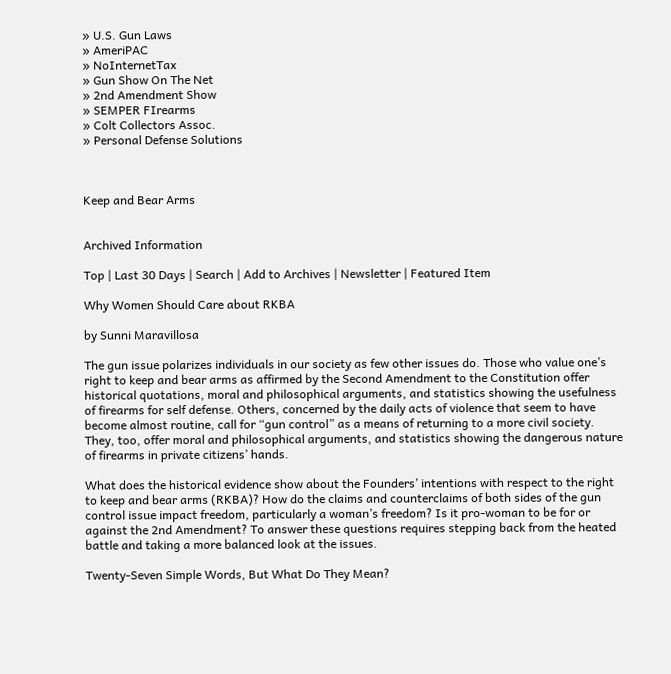» U.S. Gun Laws
» AmeriPAC
» NoInternetTax
» Gun Show On The Net
» 2nd Amendment Show
» SEMPER FIrearms
» Colt Collectors Assoc.
» Personal Defense Solutions



Keep and Bear Arms


Archived Information

Top | Last 30 Days | Search | Add to Archives | Newsletter | Featured Item

Why Women Should Care about RKBA

by Sunni Maravillosa

The gun issue polarizes individuals in our society as few other issues do. Those who value one’s right to keep and bear arms as affirmed by the Second Amendment to the Constitution offer historical quotations, moral and philosophical arguments, and statistics showing the usefulness of firearms for self defense. Others, concerned by the daily acts of violence that seem to have become almost routine, call for “gun control” as a means of returning to a more civil society. They, too, offer moral and philosophical arguments, and statistics showing the dangerous nature of firearms in private citizens’ hands.

What does the historical evidence show about the Founders’ intentions with respect to the right to keep and bear arms (RKBA)? How do the claims and counterclaims of both sides of the gun control issue impact freedom, particularly a woman’s freedom? Is it pro-woman to be for or against the 2nd Amendment? To answer these questions requires stepping back from the heated battle and taking a more balanced look at the issues.

Twenty-Seven Simple Words, But What Do They Mean?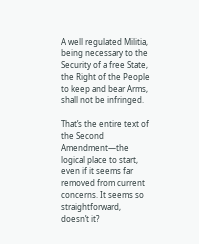A well regulated Militia, being necessary to the Security of a free State, the Right of the People to keep and bear Arms, shall not be infringed.

That’s the entire text of the Second Amendment—the logical place to start, even if it seems far removed from current concerns. It seems so straightforward, doesn’t it?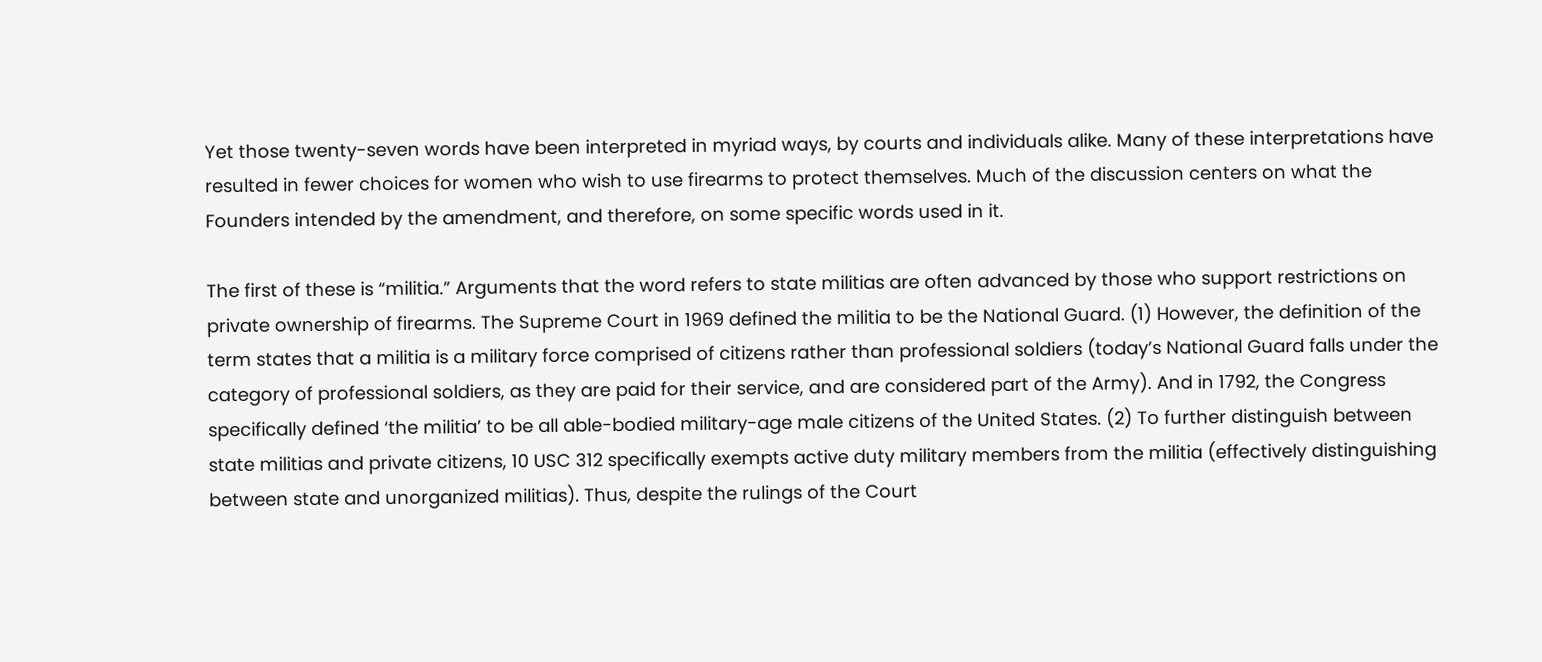Yet those twenty-seven words have been interpreted in myriad ways, by courts and individuals alike. Many of these interpretations have resulted in fewer choices for women who wish to use firearms to protect themselves. Much of the discussion centers on what the Founders intended by the amendment, and therefore, on some specific words used in it.

The first of these is “militia.” Arguments that the word refers to state militias are often advanced by those who support restrictions on private ownership of firearms. The Supreme Court in 1969 defined the militia to be the National Guard. (1) However, the definition of the term states that a militia is a military force comprised of citizens rather than professional soldiers (today’s National Guard falls under the category of professional soldiers, as they are paid for their service, and are considered part of the Army). And in 1792, the Congress specifically defined ‘the militia’ to be all able-bodied military-age male citizens of the United States. (2) To further distinguish between state militias and private citizens, 10 USC 312 specifically exempts active duty military members from the militia (effectively distinguishing between state and unorganized militias). Thus, despite the rulings of the Court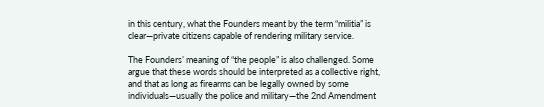in this century, what the Founders meant by the term “militia” is clear—private citizens capable of rendering military service.

The Founders’ meaning of “the people” is also challenged. Some argue that these words should be interpreted as a collective right, and that as long as firearms can be legally owned by some individuals—usually the police and military—the 2nd Amendment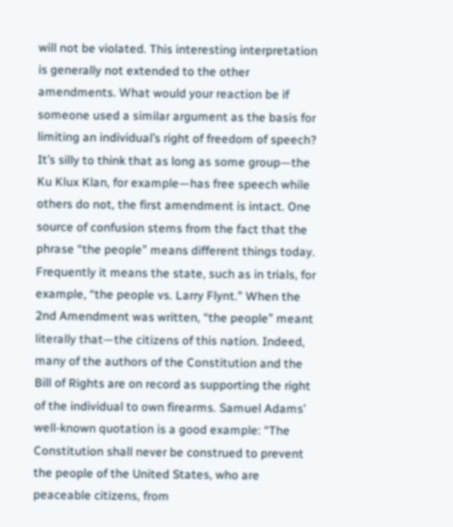will not be violated. This interesting interpretation is generally not extended to the other amendments. What would your reaction be if someone used a similar argument as the basis for limiting an individual’s right of freedom of speech? It’s silly to think that as long as some group—the Ku Klux Klan, for example—has free speech while others do not, the first amendment is intact. One source of confusion stems from the fact that the phrase “the people” means different things today. Frequently it means the state, such as in trials, for example, “the people vs. Larry Flynt.” When the 2nd Amendment was written, “the people” meant literally that—the citizens of this nation. Indeed, many of the authors of the Constitution and the Bill of Rights are on record as supporting the right of the individual to own firearms. Samuel Adams’ well-known quotation is a good example: “The Constitution shall never be construed to prevent the people of the United States, who are peaceable citizens, from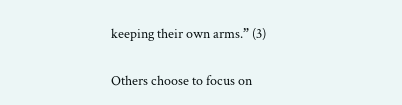keeping their own arms.” (3)

Others choose to focus on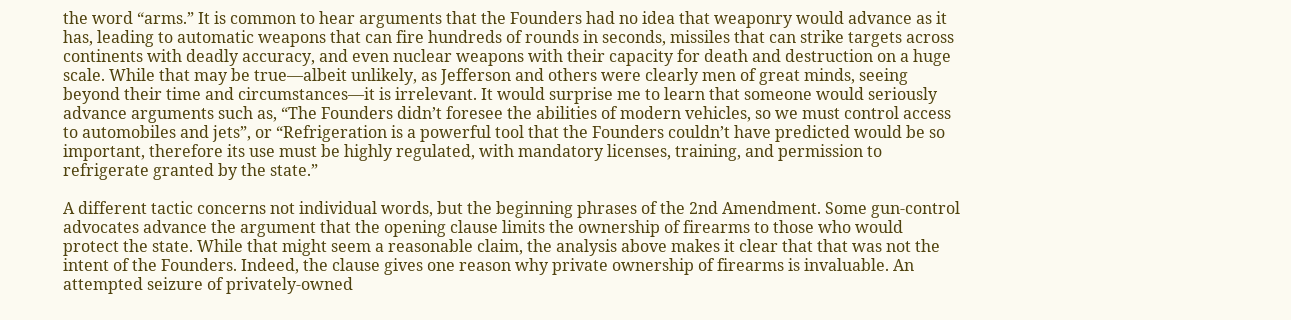the word “arms.” It is common to hear arguments that the Founders had no idea that weaponry would advance as it has, leading to automatic weapons that can fire hundreds of rounds in seconds, missiles that can strike targets across continents with deadly accuracy, and even nuclear weapons with their capacity for death and destruction on a huge scale. While that may be true—albeit unlikely, as Jefferson and others were clearly men of great minds, seeing beyond their time and circumstances—it is irrelevant. It would surprise me to learn that someone would seriously advance arguments such as, “The Founders didn’t foresee the abilities of modern vehicles, so we must control access to automobiles and jets”, or “Refrigeration is a powerful tool that the Founders couldn’t have predicted would be so important, therefore its use must be highly regulated, with mandatory licenses, training, and permission to refrigerate granted by the state.”

A different tactic concerns not individual words, but the beginning phrases of the 2nd Amendment. Some gun-control advocates advance the argument that the opening clause limits the ownership of firearms to those who would protect the state. While that might seem a reasonable claim, the analysis above makes it clear that that was not the intent of the Founders. Indeed, the clause gives one reason why private ownership of firearms is invaluable. An attempted seizure of privately-owned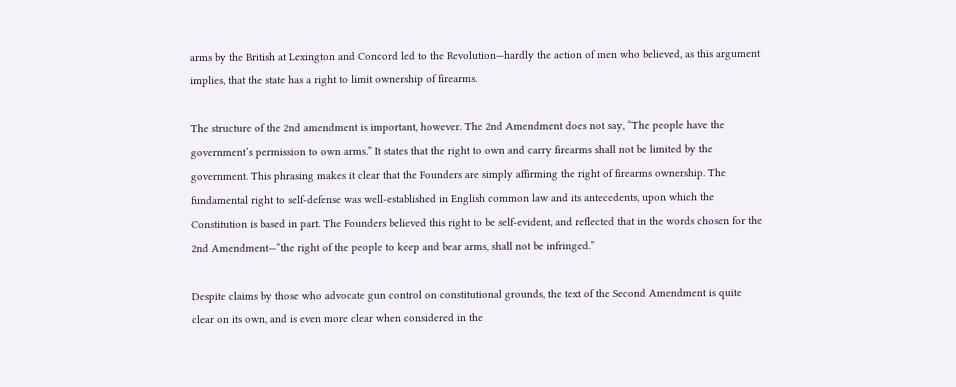arms by the British at Lexington and Concord led to the Revolution—hardly the action of men who believed, as this argument implies, that the state has a right to limit ownership of firearms.

The structure of the 2nd amendment is important, however. The 2nd Amendment does not say, “The people have the government’s permission to own arms.” It states that the right to own and carry firearms shall not be limited by the government. This phrasing makes it clear that the Founders are simply affirming the right of firearms ownership. The fundamental right to self-defense was well-established in English common law and its antecedents, upon which the Constitution is based in part. The Founders believed this right to be self-evident, and reflected that in the words chosen for the 2nd Amendment—“the right of the people to keep and bear arms, shall not be infringed.”

Despite claims by those who advocate gun control on constitutional grounds, the text of the Second Amendment is quite clear on its own, and is even more clear when considered in the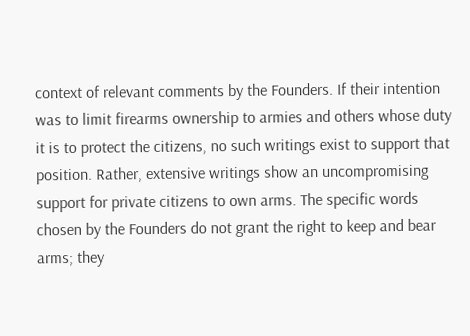context of relevant comments by the Founders. If their intention was to limit firearms ownership to armies and others whose duty it is to protect the citizens, no such writings exist to support that position. Rather, extensive writings show an uncompromising support for private citizens to own arms. The specific words chosen by the Founders do not grant the right to keep and bear arms; they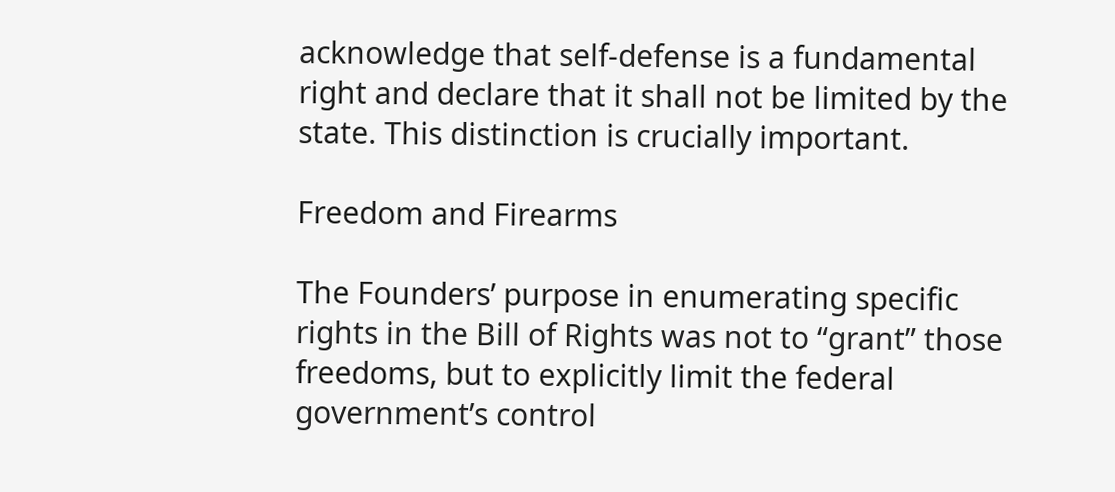acknowledge that self-defense is a fundamental right and declare that it shall not be limited by the state. This distinction is crucially important.

Freedom and Firearms

The Founders’ purpose in enumerating specific rights in the Bill of Rights was not to “grant” those freedoms, but to explicitly limit the federal government’s control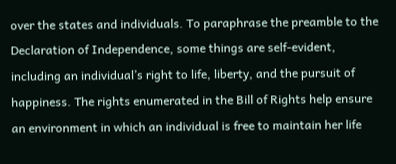over the states and individuals. To paraphrase the preamble to the Declaration of Independence, some things are self-evident, including an individual’s right to life, liberty, and the pursuit of happiness. The rights enumerated in the Bill of Rights help ensure an environment in which an individual is free to maintain her life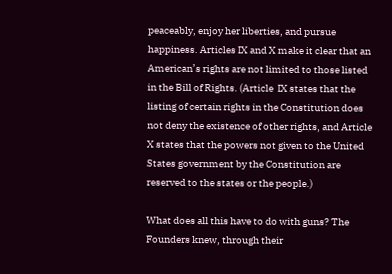peaceably, enjoy her liberties, and pursue happiness. Articles IX and X make it clear that an American’s rights are not limited to those listed in the Bill of Rights. (Article  IX states that the listing of certain rights in the Constitution does not deny the existence of other rights, and Article X states that the powers not given to the United States government by the Constitution are reserved to the states or the people.)

What does all this have to do with guns? The Founders knew, through their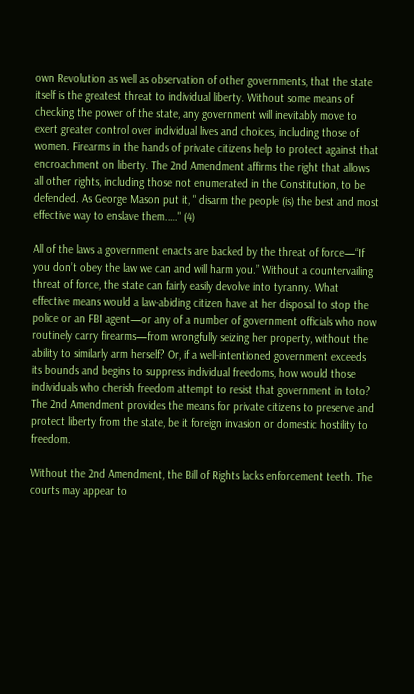own Revolution as well as observation of other governments, that the state itself is the greatest threat to individual liberty. Without some means of checking the power of the state, any government will inevitably move to exert greater control over individual lives and choices, including those of women. Firearms in the hands of private citizens help to protect against that encroachment on liberty. The 2nd Amendment affirms the right that allows all other rights, including those not enumerated in the Constitution, to be defended. As George Mason put it, " disarm the people (is) the best and most effective way to enslave them.…." (4)

All of the laws a government enacts are backed by the threat of force—“If you don’t obey the law we can and will harm you.” Without a countervailing threat of force, the state can fairly easily devolve into tyranny. What effective means would a law-abiding citizen have at her disposal to stop the police or an FBI agent—or any of a number of government officials who now routinely carry firearms—from wrongfully seizing her property, without the ability to similarly arm herself? Or, if a well-intentioned government exceeds its bounds and begins to suppress individual freedoms, how would those individuals who cherish freedom attempt to resist that government in toto? The 2nd Amendment provides the means for private citizens to preserve and protect liberty from the state, be it foreign invasion or domestic hostility to freedom.

Without the 2nd Amendment, the Bill of Rights lacks enforcement teeth. The courts may appear to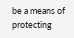be a means of protecting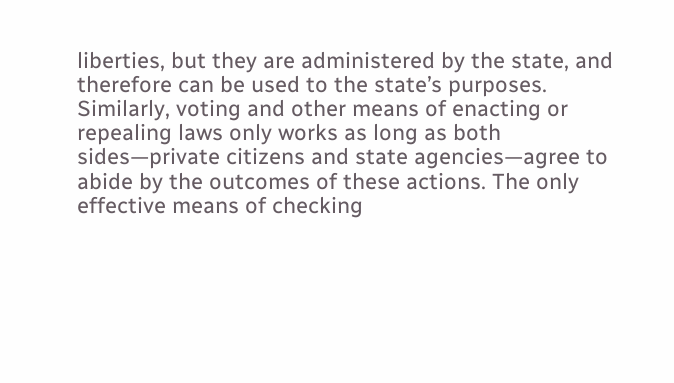liberties, but they are administered by the state, and therefore can be used to the state’s purposes. Similarly, voting and other means of enacting or repealing laws only works as long as both sides—private citizens and state agencies—agree to abide by the outcomes of these actions. The only effective means of checking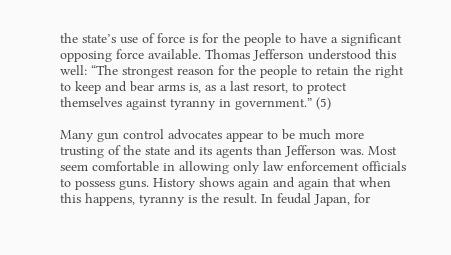the state’s use of force is for the people to have a significant opposing force available. Thomas Jefferson understood this well: “The strongest reason for the people to retain the right to keep and bear arms is, as a last resort, to protect themselves against tyranny in government.” (5)

Many gun control advocates appear to be much more trusting of the state and its agents than Jefferson was. Most seem comfortable in allowing only law enforcement officials to possess guns. History shows again and again that when this happens, tyranny is the result. In feudal Japan, for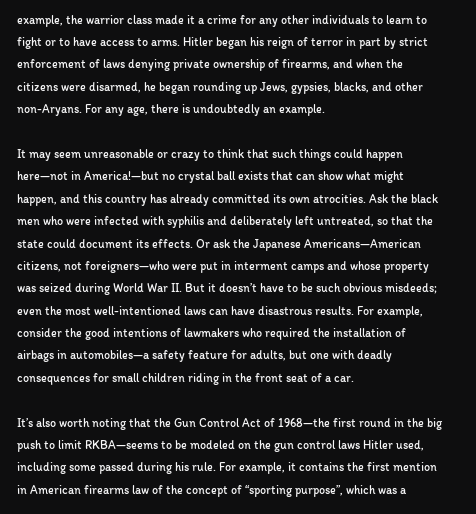example, the warrior class made it a crime for any other individuals to learn to fight or to have access to arms. Hitler began his reign of terror in part by strict enforcement of laws denying private ownership of firearms, and when the citizens were disarmed, he began rounding up Jews, gypsies, blacks, and other non-Aryans. For any age, there is undoubtedly an example.

It may seem unreasonable or crazy to think that such things could happen here—not in America!—but no crystal ball exists that can show what might happen, and this country has already committed its own atrocities. Ask the black men who were infected with syphilis and deliberately left untreated, so that the state could document its effects. Or ask the Japanese Americans—American citizens, not foreigners—who were put in interment camps and whose property was seized during World War II. But it doesn’t have to be such obvious misdeeds; even the most well-intentioned laws can have disastrous results. For example, consider the good intentions of lawmakers who required the installation of airbags in automobiles—a safety feature for adults, but one with deadly consequences for small children riding in the front seat of a car.

It’s also worth noting that the Gun Control Act of 1968—the first round in the big push to limit RKBA—seems to be modeled on the gun control laws Hitler used, including some passed during his rule. For example, it contains the first mention in American firearms law of the concept of “sporting purpose”, which was a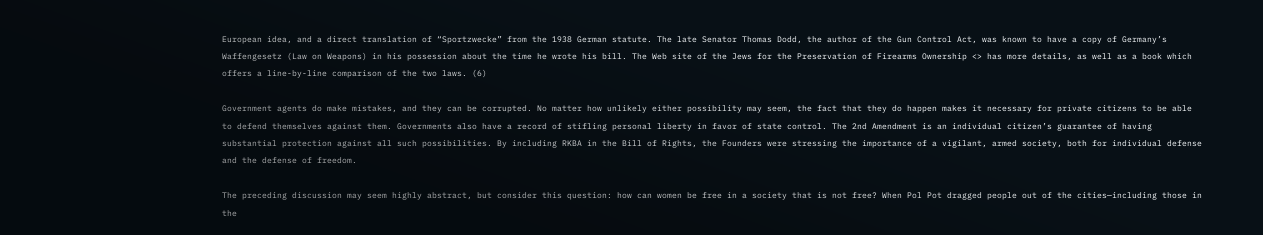European idea, and a direct translation of “Sportzwecke” from the 1938 German statute. The late Senator Thomas Dodd, the author of the Gun Control Act, was known to have a copy of Germany’s Waffengesetz (Law on Weapons) in his possession about the time he wrote his bill. The Web site of the Jews for the Preservation of Firearms Ownership <> has more details, as well as a book which offers a line-by-line comparison of the two laws. (6)

Government agents do make mistakes, and they can be corrupted. No matter how unlikely either possibility may seem, the fact that they do happen makes it necessary for private citizens to be able to defend themselves against them. Governments also have a record of stifling personal liberty in favor of state control. The 2nd Amendment is an individual citizen’s guarantee of having substantial protection against all such possibilities. By including RKBA in the Bill of Rights, the Founders were stressing the importance of a vigilant, armed society, both for individual defense and the defense of freedom.

The preceding discussion may seem highly abstract, but consider this question: how can women be free in a society that is not free? When Pol Pot dragged people out of the cities—including those in the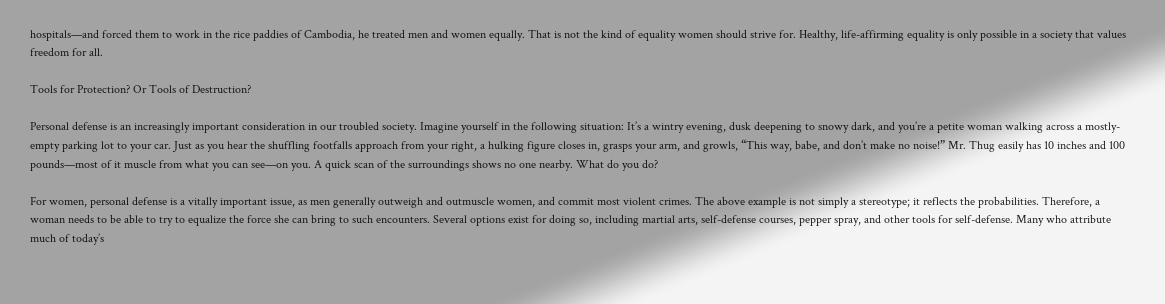hospitals—and forced them to work in the rice paddies of Cambodia, he treated men and women equally. That is not the kind of equality women should strive for. Healthy, life-affirming equality is only possible in a society that values freedom for all.

Tools for Protection? Or Tools of Destruction?

Personal defense is an increasingly important consideration in our troubled society. Imagine yourself in the following situation: It’s a wintry evening, dusk deepening to snowy dark, and you’re a petite woman walking across a mostly-empty parking lot to your car. Just as you hear the shuffling footfalls approach from your right, a hulking figure closes in, grasps your arm, and growls, “This way, babe, and don’t make no noise!” Mr. Thug easily has 10 inches and 100 pounds—most of it muscle from what you can see—on you. A quick scan of the surroundings shows no one nearby. What do you do?

For women, personal defense is a vitally important issue, as men generally outweigh and outmuscle women, and commit most violent crimes. The above example is not simply a stereotype; it reflects the probabilities. Therefore, a woman needs to be able to try to equalize the force she can bring to such encounters. Several options exist for doing so, including martial arts, self-defense courses, pepper spray, and other tools for self-defense. Many who attribute much of today’s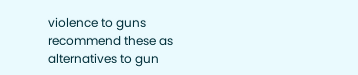violence to guns recommend these as alternatives to gun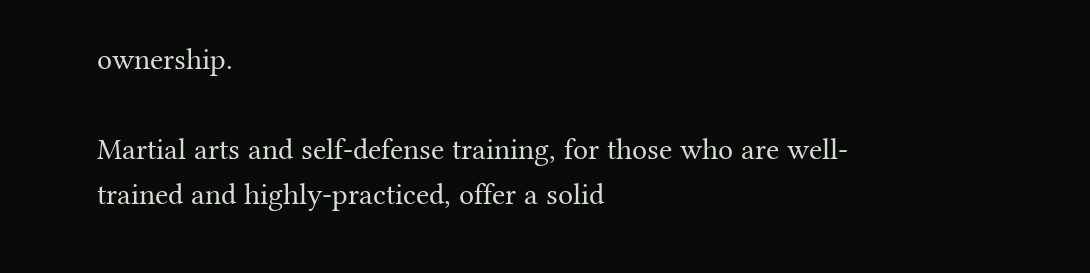ownership.

Martial arts and self-defense training, for those who are well-trained and highly-practiced, offer a solid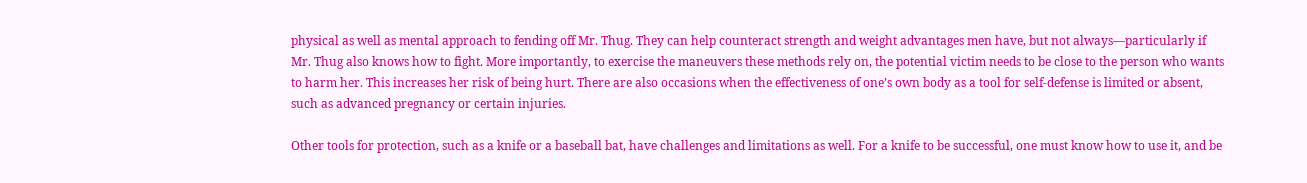physical as well as mental approach to fending off Mr. Thug. They can help counteract strength and weight advantages men have, but not always—particularly if Mr. Thug also knows how to fight. More importantly, to exercise the maneuvers these methods rely on, the potential victim needs to be close to the person who wants to harm her. This increases her risk of being hurt. There are also occasions when the effectiveness of one’s own body as a tool for self-defense is limited or absent, such as advanced pregnancy or certain injuries.

Other tools for protection, such as a knife or a baseball bat, have challenges and limitations as well. For a knife to be successful, one must know how to use it, and be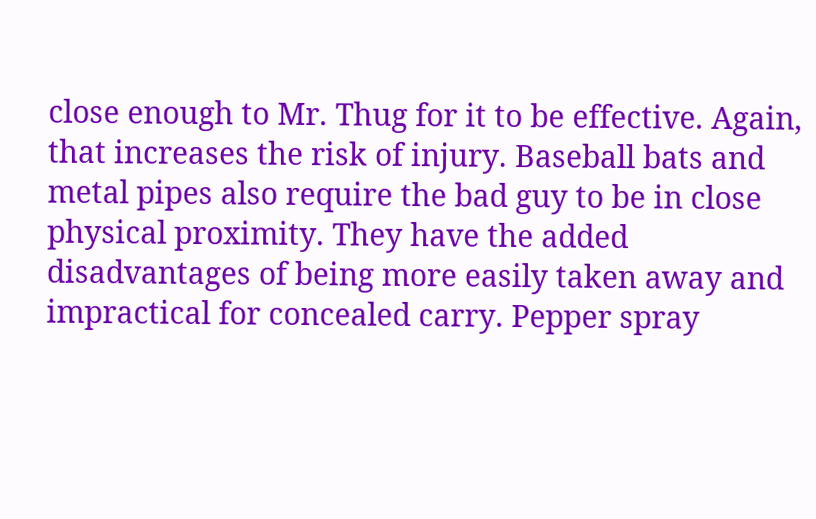close enough to Mr. Thug for it to be effective. Again, that increases the risk of injury. Baseball bats and metal pipes also require the bad guy to be in close physical proximity. They have the added disadvantages of being more easily taken away and impractical for concealed carry. Pepper spray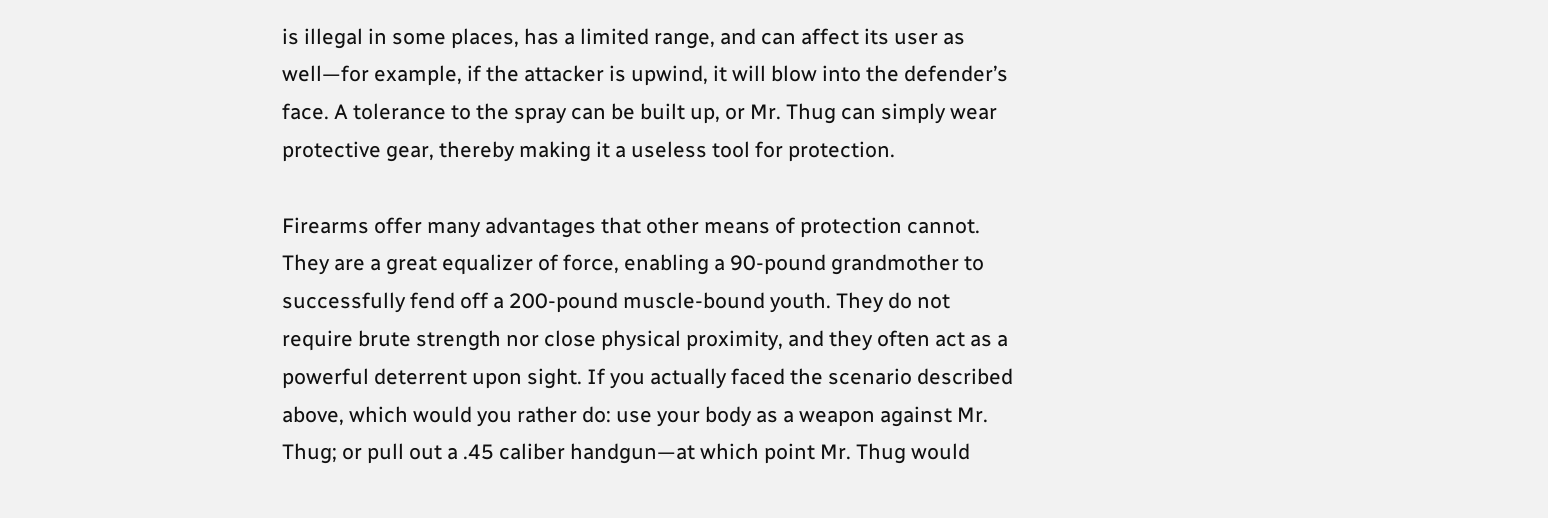is illegal in some places, has a limited range, and can affect its user as well—for example, if the attacker is upwind, it will blow into the defender’s face. A tolerance to the spray can be built up, or Mr. Thug can simply wear protective gear, thereby making it a useless tool for protection.

Firearms offer many advantages that other means of protection cannot. They are a great equalizer of force, enabling a 90-pound grandmother to successfully fend off a 200-pound muscle-bound youth. They do not require brute strength nor close physical proximity, and they often act as a powerful deterrent upon sight. If you actually faced the scenario described above, which would you rather do: use your body as a weapon against Mr. Thug; or pull out a .45 caliber handgun—at which point Mr. Thug would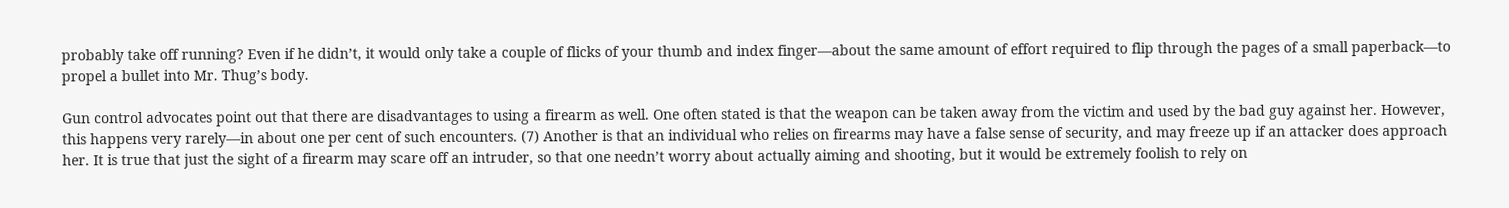probably take off running? Even if he didn’t, it would only take a couple of flicks of your thumb and index finger—about the same amount of effort required to flip through the pages of a small paperback—to propel a bullet into Mr. Thug’s body.

Gun control advocates point out that there are disadvantages to using a firearm as well. One often stated is that the weapon can be taken away from the victim and used by the bad guy against her. However, this happens very rarely—in about one per cent of such encounters. (7) Another is that an individual who relies on firearms may have a false sense of security, and may freeze up if an attacker does approach her. It is true that just the sight of a firearm may scare off an intruder, so that one needn’t worry about actually aiming and shooting, but it would be extremely foolish to rely on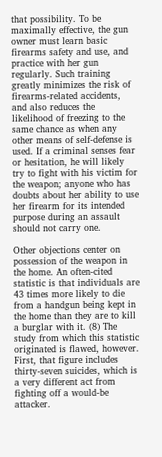that possibility. To be maximally effective, the gun owner must learn basic firearms safety and use, and practice with her gun regularly. Such training greatly minimizes the risk of firearms-related accidents, and also reduces the likelihood of freezing to the same chance as when any other means of self-defense is used. If a criminal senses fear or hesitation, he will likely try to fight with his victim for the weapon; anyone who has doubts about her ability to use her firearm for its intended purpose during an assault should not carry one.

Other objections center on possession of the weapon in the home. An often-cited statistic is that individuals are 43 times more likely to die from a handgun being kept in the home than they are to kill a burglar with it. (8) The study from which this statistic originated is flawed, however. First, that figure includes thirty-seven suicides, which is a very different act from fighting off a would-be attacker.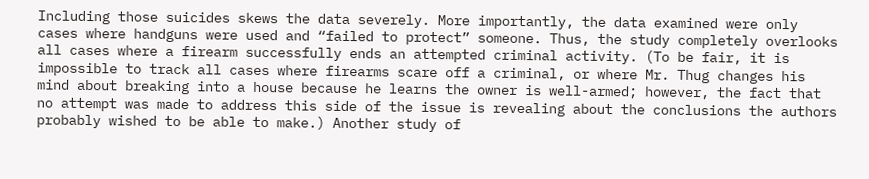Including those suicides skews the data severely. More importantly, the data examined were only cases where handguns were used and “failed to protect” someone. Thus, the study completely overlooks all cases where a firearm successfully ends an attempted criminal activity. (To be fair, it is impossible to track all cases where firearms scare off a criminal, or where Mr. Thug changes his mind about breaking into a house because he learns the owner is well-armed; however, the fact that no attempt was made to address this side of the issue is revealing about the conclusions the authors probably wished to be able to make.) Another study of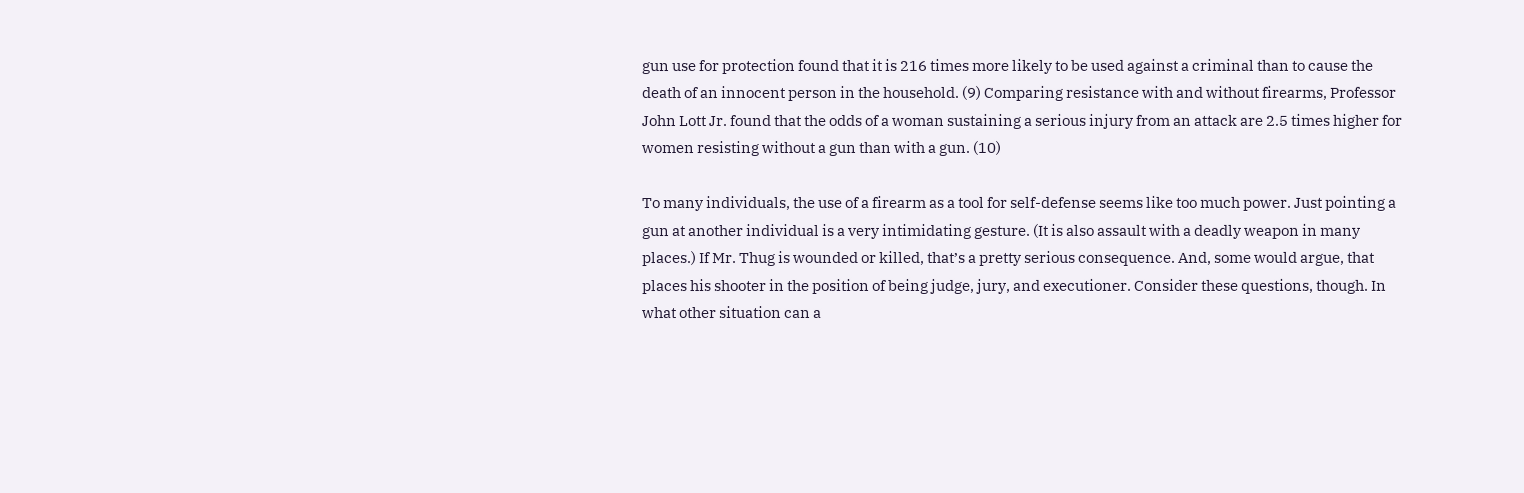gun use for protection found that it is 216 times more likely to be used against a criminal than to cause the death of an innocent person in the household. (9) Comparing resistance with and without firearms, Professor John Lott Jr. found that the odds of a woman sustaining a serious injury from an attack are 2.5 times higher for women resisting without a gun than with a gun. (10)

To many individuals, the use of a firearm as a tool for self-defense seems like too much power. Just pointing a gun at another individual is a very intimidating gesture. (It is also assault with a deadly weapon in many places.) If Mr. Thug is wounded or killed, that’s a pretty serious consequence. And, some would argue, that places his shooter in the position of being judge, jury, and executioner. Consider these questions, though. In what other situation can a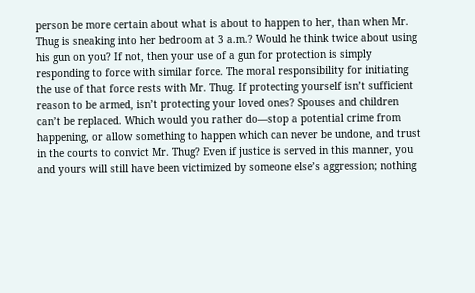person be more certain about what is about to happen to her, than when Mr. Thug is sneaking into her bedroom at 3 a.m.? Would he think twice about using his gun on you? If not, then your use of a gun for protection is simply responding to force with similar force. The moral responsibility for initiating the use of that force rests with Mr. Thug. If protecting yourself isn’t sufficient reason to be armed, isn’t protecting your loved ones? Spouses and children can’t be replaced. Which would you rather do—stop a potential crime from happening, or allow something to happen which can never be undone, and trust in the courts to convict Mr. Thug? Even if justice is served in this manner, you and yours will still have been victimized by someone else’s aggression; nothing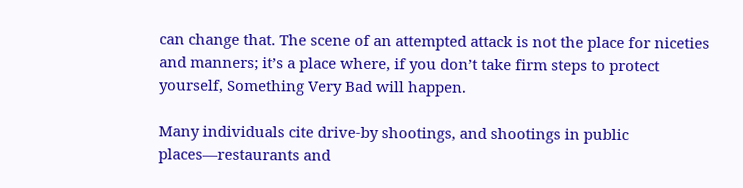can change that. The scene of an attempted attack is not the place for niceties and manners; it’s a place where, if you don’t take firm steps to protect yourself, Something Very Bad will happen.

Many individuals cite drive-by shootings, and shootings in public places—restaurants and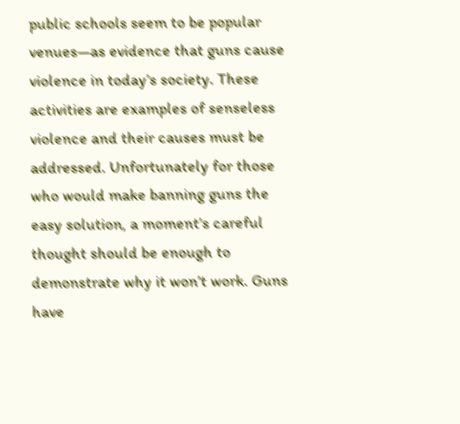public schools seem to be popular venues—as evidence that guns cause violence in today’s society. These activities are examples of senseless violence and their causes must be addressed. Unfortunately for those who would make banning guns the easy solution, a moment’s careful thought should be enough to demonstrate why it won’t work. Guns have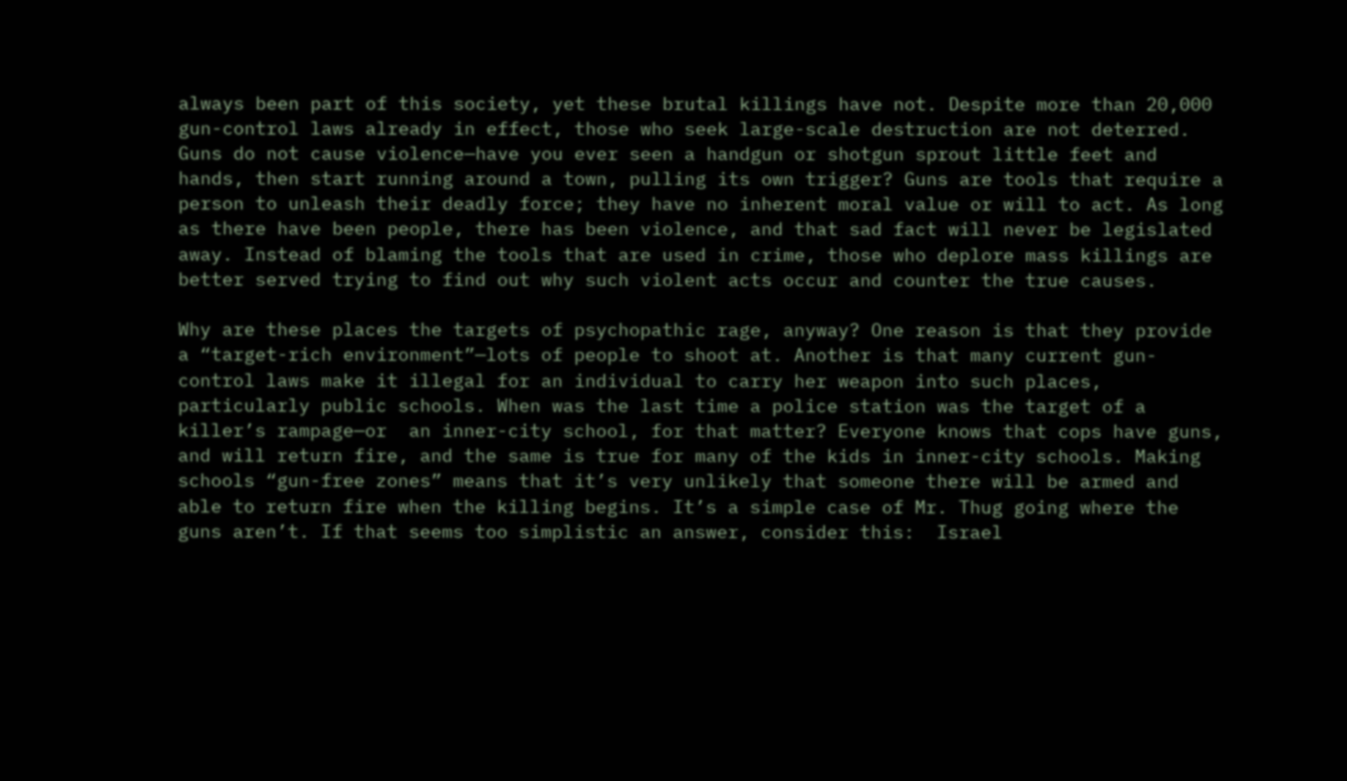always been part of this society, yet these brutal killings have not. Despite more than 20,000 gun-control laws already in effect, those who seek large-scale destruction are not deterred. Guns do not cause violence—have you ever seen a handgun or shotgun sprout little feet and hands, then start running around a town, pulling its own trigger? Guns are tools that require a person to unleash their deadly force; they have no inherent moral value or will to act. As long as there have been people, there has been violence, and that sad fact will never be legislated away. Instead of blaming the tools that are used in crime, those who deplore mass killings are better served trying to find out why such violent acts occur and counter the true causes.

Why are these places the targets of psychopathic rage, anyway? One reason is that they provide a “target-rich environment”—lots of people to shoot at. Another is that many current gun-control laws make it illegal for an individual to carry her weapon into such places, particularly public schools. When was the last time a police station was the target of a killer’s rampage—or  an inner-city school, for that matter? Everyone knows that cops have guns, and will return fire, and the same is true for many of the kids in inner-city schools. Making schools “gun-free zones” means that it’s very unlikely that someone there will be armed and able to return fire when the killing begins. It’s a simple case of Mr. Thug going where the guns aren’t. If that seems too simplistic an answer, consider this:  Israel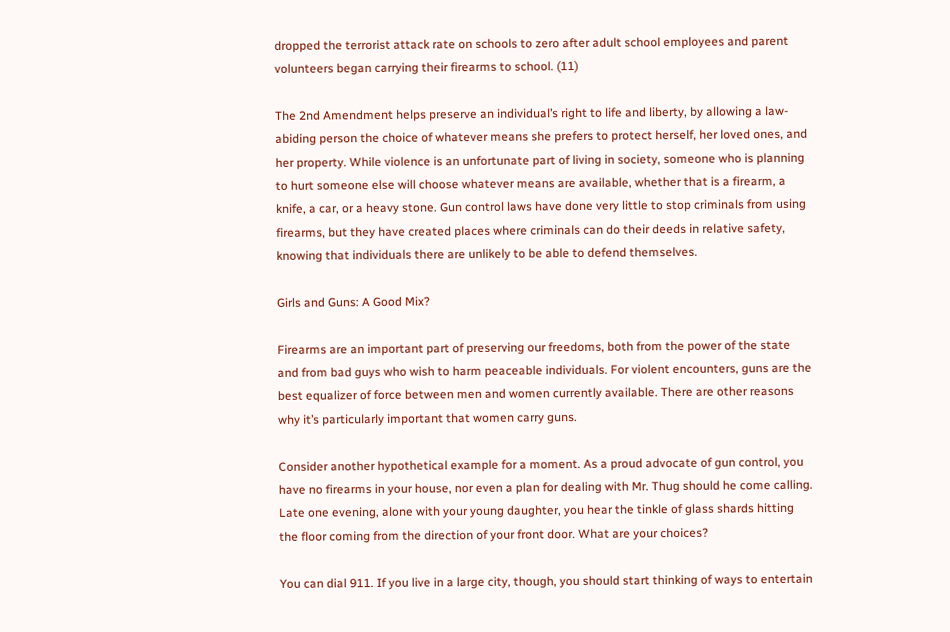dropped the terrorist attack rate on schools to zero after adult school employees and parent volunteers began carrying their firearms to school. (11)

The 2nd Amendment helps preserve an individual’s right to life and liberty, by allowing a law-abiding person the choice of whatever means she prefers to protect herself, her loved ones, and her property. While violence is an unfortunate part of living in society, someone who is planning to hurt someone else will choose whatever means are available, whether that is a firearm, a knife, a car, or a heavy stone. Gun control laws have done very little to stop criminals from using firearms, but they have created places where criminals can do their deeds in relative safety, knowing that individuals there are unlikely to be able to defend themselves.

Girls and Guns: A Good Mix?

Firearms are an important part of preserving our freedoms, both from the power of the state and from bad guys who wish to harm peaceable individuals. For violent encounters, guns are the best equalizer of force between men and women currently available. There are other reasons why it’s particularly important that women carry guns.

Consider another hypothetical example for a moment. As a proud advocate of gun control, you have no firearms in your house, nor even a plan for dealing with Mr. Thug should he come calling. Late one evening, alone with your young daughter, you hear the tinkle of glass shards hitting the floor coming from the direction of your front door. What are your choices?

You can dial 911. If you live in a large city, though, you should start thinking of ways to entertain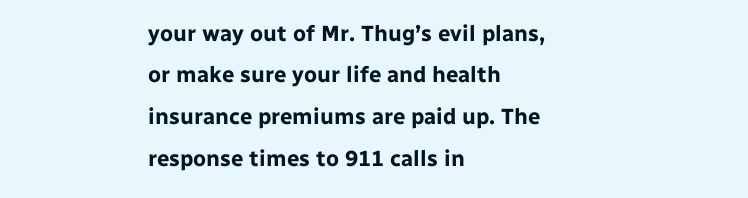your way out of Mr. Thug’s evil plans, or make sure your life and health insurance premiums are paid up. The response times to 911 calls in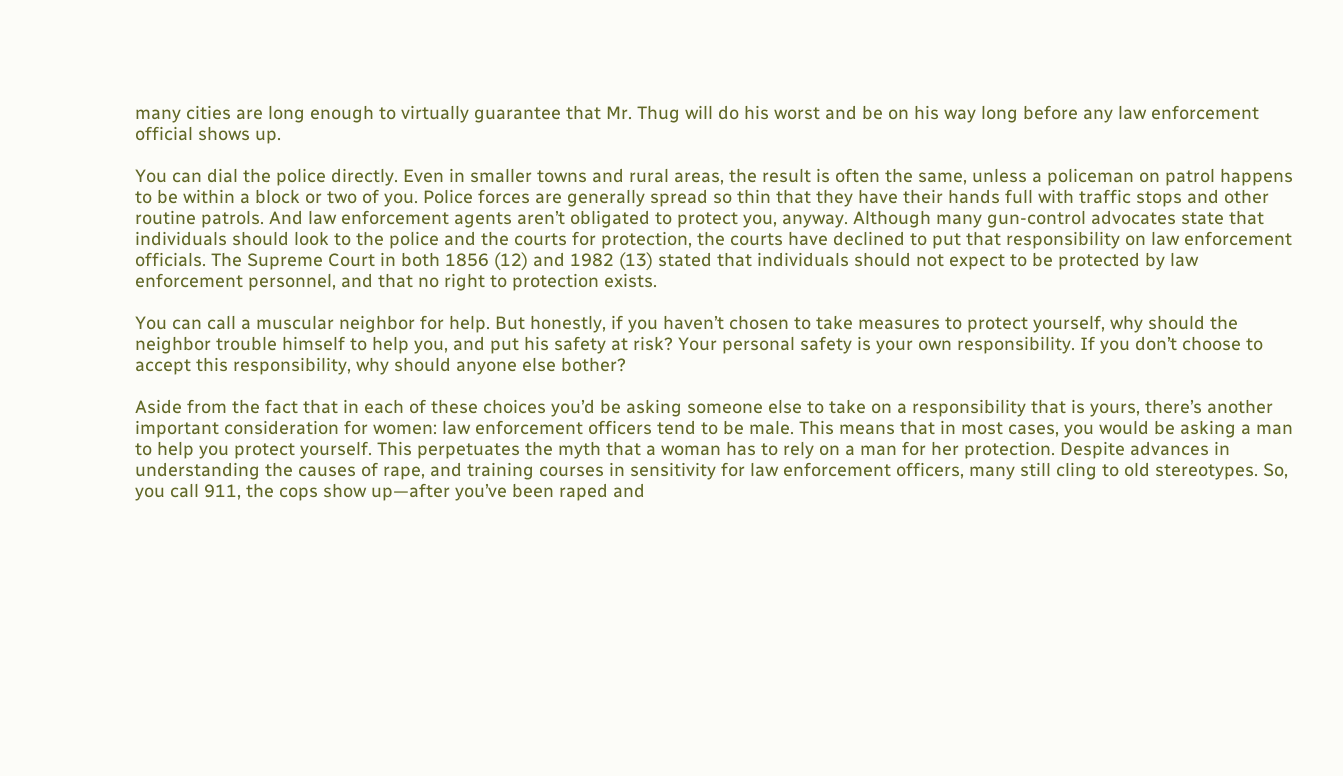many cities are long enough to virtually guarantee that Mr. Thug will do his worst and be on his way long before any law enforcement official shows up.

You can dial the police directly. Even in smaller towns and rural areas, the result is often the same, unless a policeman on patrol happens to be within a block or two of you. Police forces are generally spread so thin that they have their hands full with traffic stops and other routine patrols. And law enforcement agents aren’t obligated to protect you, anyway. Although many gun-control advocates state that individuals should look to the police and the courts for protection, the courts have declined to put that responsibility on law enforcement officials. The Supreme Court in both 1856 (12) and 1982 (13) stated that individuals should not expect to be protected by law enforcement personnel, and that no right to protection exists.

You can call a muscular neighbor for help. But honestly, if you haven’t chosen to take measures to protect yourself, why should the neighbor trouble himself to help you, and put his safety at risk? Your personal safety is your own responsibility. If you don’t choose to accept this responsibility, why should anyone else bother?

Aside from the fact that in each of these choices you’d be asking someone else to take on a responsibility that is yours, there’s another important consideration for women: law enforcement officers tend to be male. This means that in most cases, you would be asking a man to help you protect yourself. This perpetuates the myth that a woman has to rely on a man for her protection. Despite advances in understanding the causes of rape, and training courses in sensitivity for law enforcement officers, many still cling to old stereotypes. So, you call 911, the cops show up—after you’ve been raped and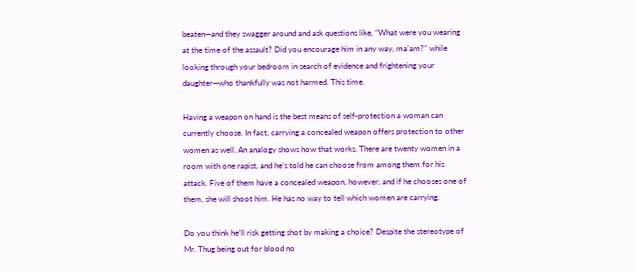beaten—and they swagger around and ask questions like, “What were you wearing at the time of the assault? Did you encourage him in any way, ma’am?” while looking through your bedroom in search of evidence and frightening your daughter—who thankfully was not harmed. This time.

Having a weapon on hand is the best means of self-protection a woman can currently choose. In fact, carrying a concealed weapon offers protection to other women as well. An analogy shows how that works. There are twenty women in a room with one rapist, and he’s told he can choose from among them for his attack. Five of them have a concealed weapon, however, and if he chooses one of them, she will shoot him. He has no way to tell which women are carrying.

Do you think he’ll risk getting shot by making a choice? Despite the stereotype of Mr. Thug being out for blood no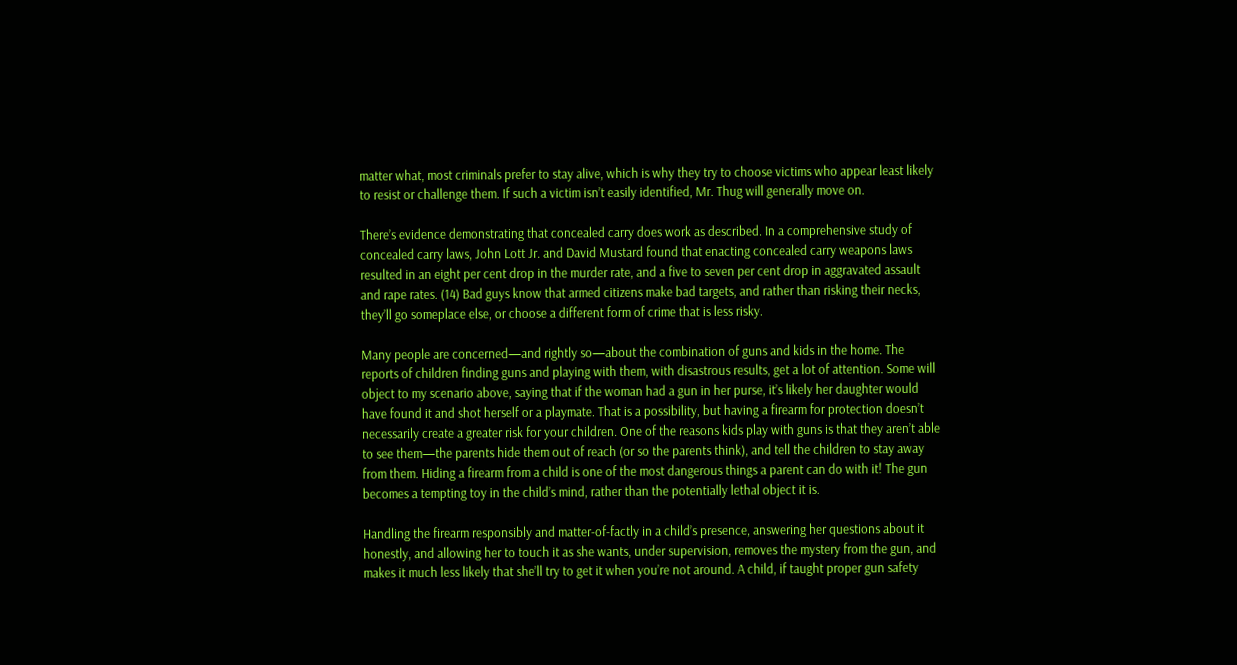matter what, most criminals prefer to stay alive, which is why they try to choose victims who appear least likely to resist or challenge them. If such a victim isn’t easily identified, Mr. Thug will generally move on.

There’s evidence demonstrating that concealed carry does work as described. In a comprehensive study of concealed carry laws, John Lott Jr. and David Mustard found that enacting concealed carry weapons laws resulted in an eight per cent drop in the murder rate, and a five to seven per cent drop in aggravated assault and rape rates. (14) Bad guys know that armed citizens make bad targets, and rather than risking their necks, they’ll go someplace else, or choose a different form of crime that is less risky.

Many people are concerned—and rightly so—about the combination of guns and kids in the home. The reports of children finding guns and playing with them, with disastrous results, get a lot of attention. Some will object to my scenario above, saying that if the woman had a gun in her purse, it’s likely her daughter would have found it and shot herself or a playmate. That is a possibility, but having a firearm for protection doesn’t necessarily create a greater risk for your children. One of the reasons kids play with guns is that they aren’t able to see them—the parents hide them out of reach (or so the parents think), and tell the children to stay away from them. Hiding a firearm from a child is one of the most dangerous things a parent can do with it! The gun becomes a tempting toy in the child’s mind, rather than the potentially lethal object it is.

Handling the firearm responsibly and matter-of-factly in a child’s presence, answering her questions about it honestly, and allowing her to touch it as she wants, under supervision, removes the mystery from the gun, and makes it much less likely that she’ll try to get it when you’re not around. A child, if taught proper gun safety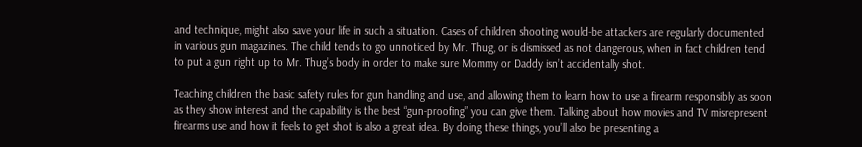and technique, might also save your life in such a situation. Cases of children shooting would-be attackers are regularly documented in various gun magazines. The child tends to go unnoticed by Mr. Thug, or is dismissed as not dangerous, when in fact children tend to put a gun right up to Mr. Thug’s body in order to make sure Mommy or Daddy isn’t accidentally shot.

Teaching children the basic safety rules for gun handling and use, and allowing them to learn how to use a firearm responsibly as soon as they show interest and the capability is the best “gun-proofing” you can give them. Talking about how movies and TV misrepresent firearms use and how it feels to get shot is also a great idea. By doing these things, you’ll also be presenting a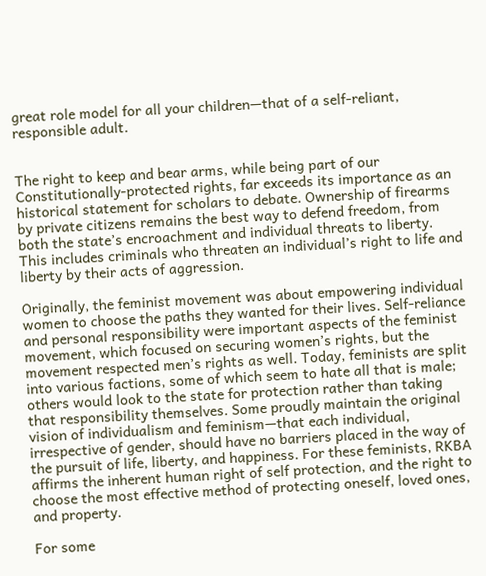great role model for all your children—that of a self-reliant, responsible adult.


The right to keep and bear arms, while being part of our Constitutionally-protected rights, far exceeds its importance as an historical statement for scholars to debate. Ownership of firearms by private citizens remains the best way to defend freedom, from both the state’s encroachment and individual threats to liberty. This includes criminals who threaten an individual’s right to life and liberty by their acts of aggression.

Originally, the feminist movement was about empowering individual women to choose the paths they wanted for their lives. Self-reliance and personal responsibility were important aspects of the feminist movement, which focused on securing women’s rights, but the movement respected men’s rights as well. Today, feminists are split into various factions, some of which seem to hate all that is male; others would look to the state for protection rather than taking that responsibility themselves. Some proudly maintain the original vision of individualism and feminism—that each individual, irrespective of gender, should have no barriers placed in the way of the pursuit of life, liberty, and happiness. For these feminists, RKBA affirms the inherent human right of self protection, and the right to choose the most effective method of protecting oneself, loved ones, and property.

For some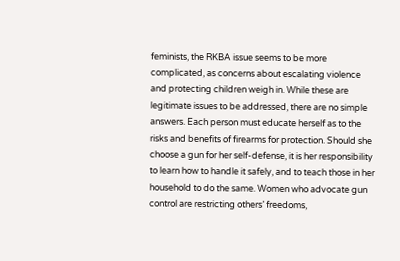feminists, the RKBA issue seems to be more complicated, as concerns about escalating violence and protecting children weigh in. While these are legitimate issues to be addressed, there are no simple answers. Each person must educate herself as to the risks and benefits of firearms for protection. Should she choose a gun for her self-defense, it is her responsibility to learn how to handle it safely, and to teach those in her household to do the same. Women who advocate gun control are restricting others’ freedoms,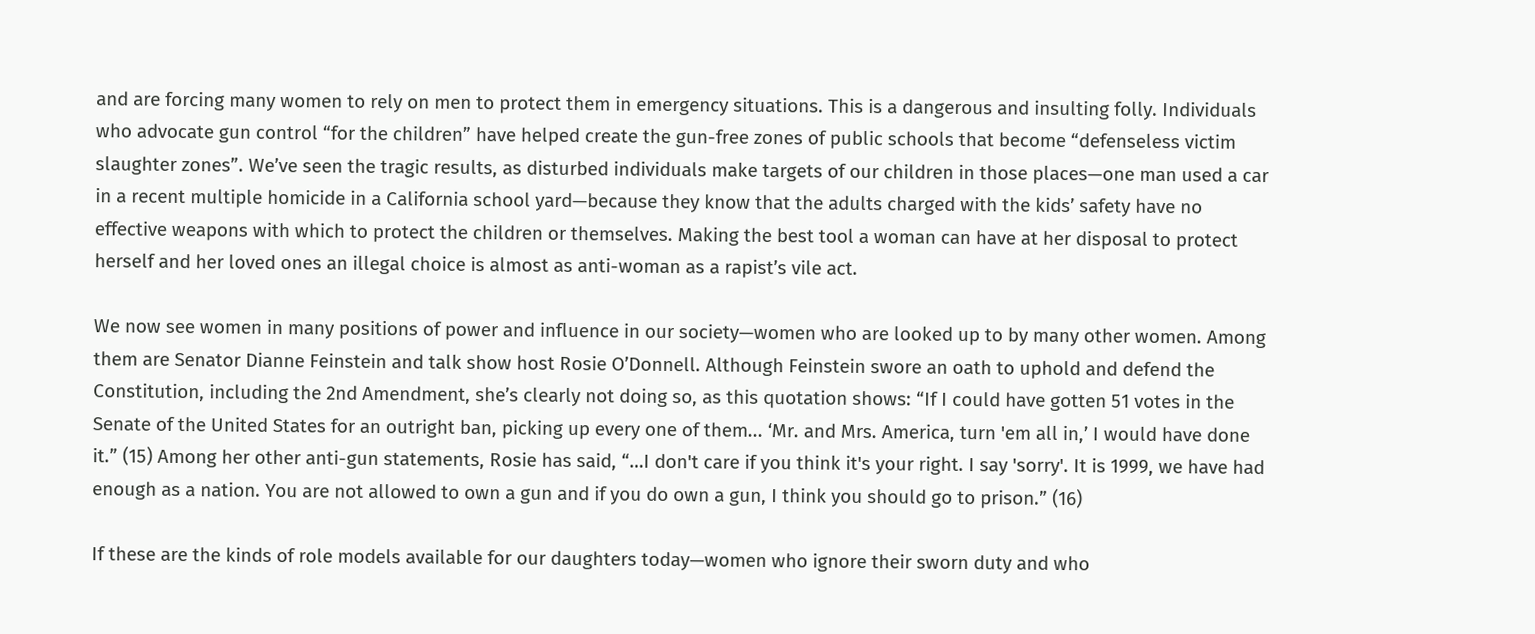and are forcing many women to rely on men to protect them in emergency situations. This is a dangerous and insulting folly. Individuals who advocate gun control “for the children” have helped create the gun-free zones of public schools that become “defenseless victim slaughter zones”. We’ve seen the tragic results, as disturbed individuals make targets of our children in those places—one man used a car in a recent multiple homicide in a California school yard—because they know that the adults charged with the kids’ safety have no effective weapons with which to protect the children or themselves. Making the best tool a woman can have at her disposal to protect herself and her loved ones an illegal choice is almost as anti-woman as a rapist’s vile act.

We now see women in many positions of power and influence in our society—women who are looked up to by many other women. Among them are Senator Dianne Feinstein and talk show host Rosie O’Donnell. Although Feinstein swore an oath to uphold and defend the Constitution, including the 2nd Amendment, she’s clearly not doing so, as this quotation shows: “If I could have gotten 51 votes in the Senate of the United States for an outright ban, picking up every one of them... ‘Mr. and Mrs. America, turn 'em all in,’ I would have done it.” (15) Among her other anti-gun statements, Rosie has said, “…I don't care if you think it's your right. I say 'sorry'. It is 1999, we have had enough as a nation. You are not allowed to own a gun and if you do own a gun, I think you should go to prison.” (16)

If these are the kinds of role models available for our daughters today—women who ignore their sworn duty and who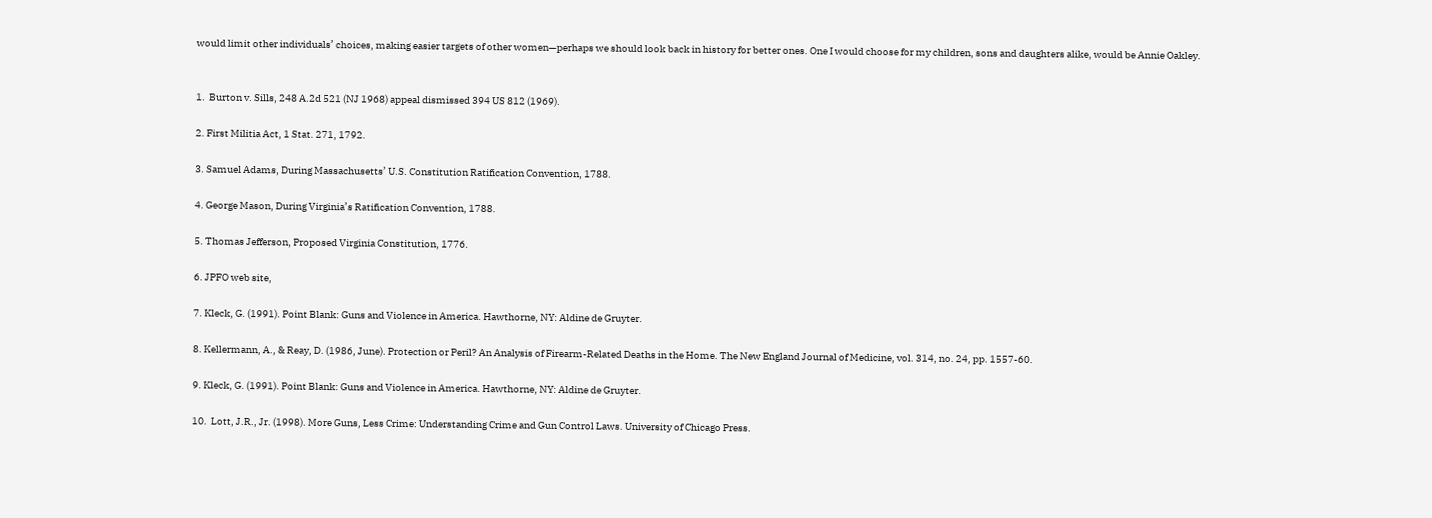would limit other individuals’ choices, making easier targets of other women—perhaps we should look back in history for better ones. One I would choose for my children, sons and daughters alike, would be Annie Oakley.


1.  Burton v. Sills, 248 A.2d 521 (NJ 1968) appeal dismissed 394 US 812 (1969).

2. First Militia Act, 1 Stat. 271, 1792.

3. Samuel Adams, During Massachusetts’ U.S. Constitution Ratification Convention, 1788.

4. George Mason, During Virginia’s Ratification Convention, 1788.

5. Thomas Jefferson, Proposed Virginia Constitution, 1776.

6. JPFO web site,

7. Kleck, G. (1991). Point Blank: Guns and Violence in America. Hawthorne, NY: Aldine de Gruyter.

8. Kellermann, A., & Reay, D. (1986, June). Protection or Peril? An Analysis of Firearm-Related Deaths in the Home. The New England Journal of Medicine, vol. 314, no. 24, pp. 1557-60.

9. Kleck, G. (1991). Point Blank: Guns and Violence in America. Hawthorne, NY: Aldine de Gruyter.

10.  Lott, J.R., Jr. (1998). More Guns, Less Crime: Understanding Crime and Gun Control Laws. University of Chicago Press.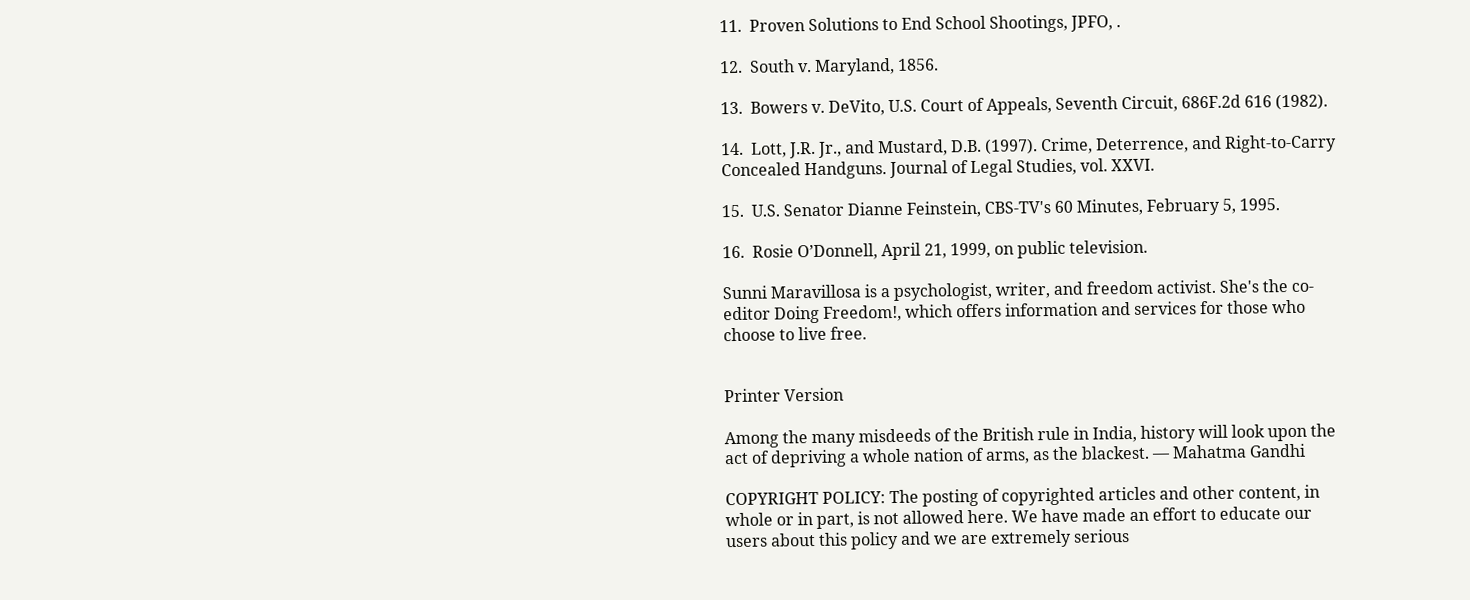11.  Proven Solutions to End School Shootings, JPFO, .

12.  South v. Maryland, 1856.

13.  Bowers v. DeVito, U.S. Court of Appeals, Seventh Circuit, 686F.2d 616 (1982).

14.  Lott, J.R. Jr., and Mustard, D.B. (1997). Crime, Deterrence, and Right-to-Carry Concealed Handguns. Journal of Legal Studies, vol. XXVI.

15.  U.S. Senator Dianne Feinstein, CBS-TV's 60 Minutes, February 5, 1995.

16.  Rosie O’Donnell, April 21, 1999, on public television.

Sunni Maravillosa is a psychologist, writer, and freedom activist. She's the co-editor Doing Freedom!, which offers information and services for those who choose to live free.


Printer Version

Among the many misdeeds of the British rule in India, history will look upon the act of depriving a whole nation of arms, as the blackest. — Mahatma Gandhi

COPYRIGHT POLICY: The posting of copyrighted articles and other content, in whole or in part, is not allowed here. We have made an effort to educate our users about this policy and we are extremely serious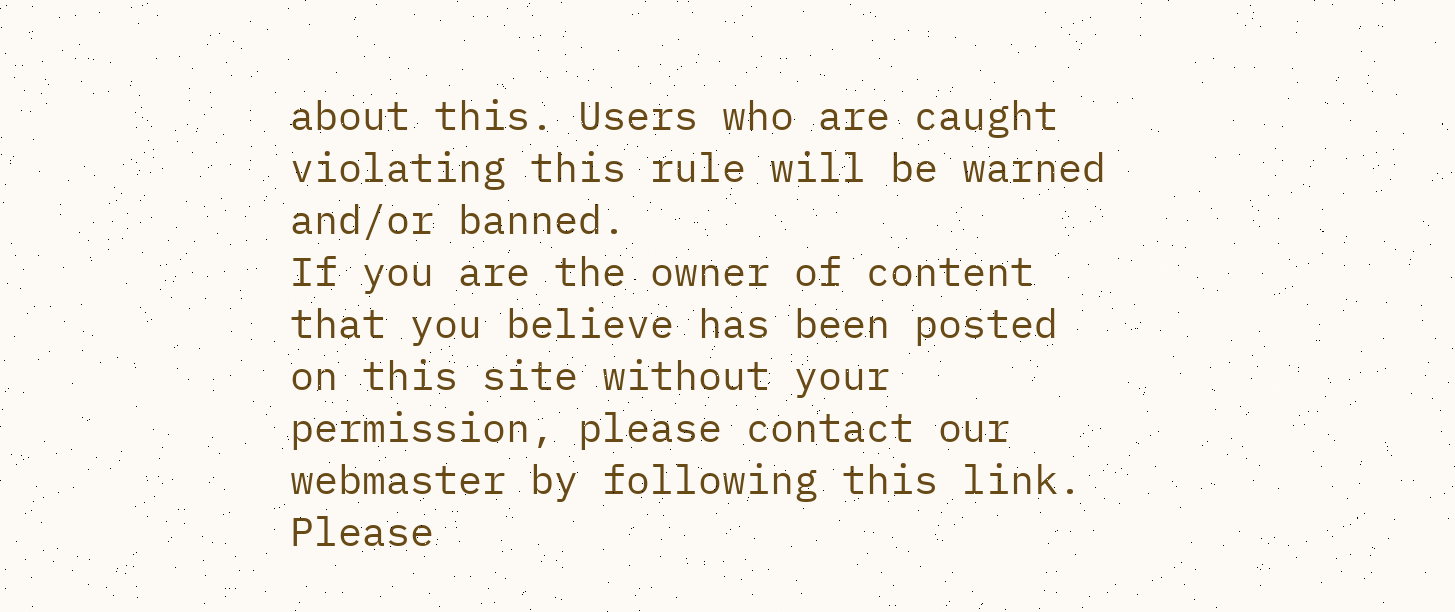about this. Users who are caught violating this rule will be warned and/or banned.
If you are the owner of content that you believe has been posted on this site without your permission, please contact our webmaster by following this link. Please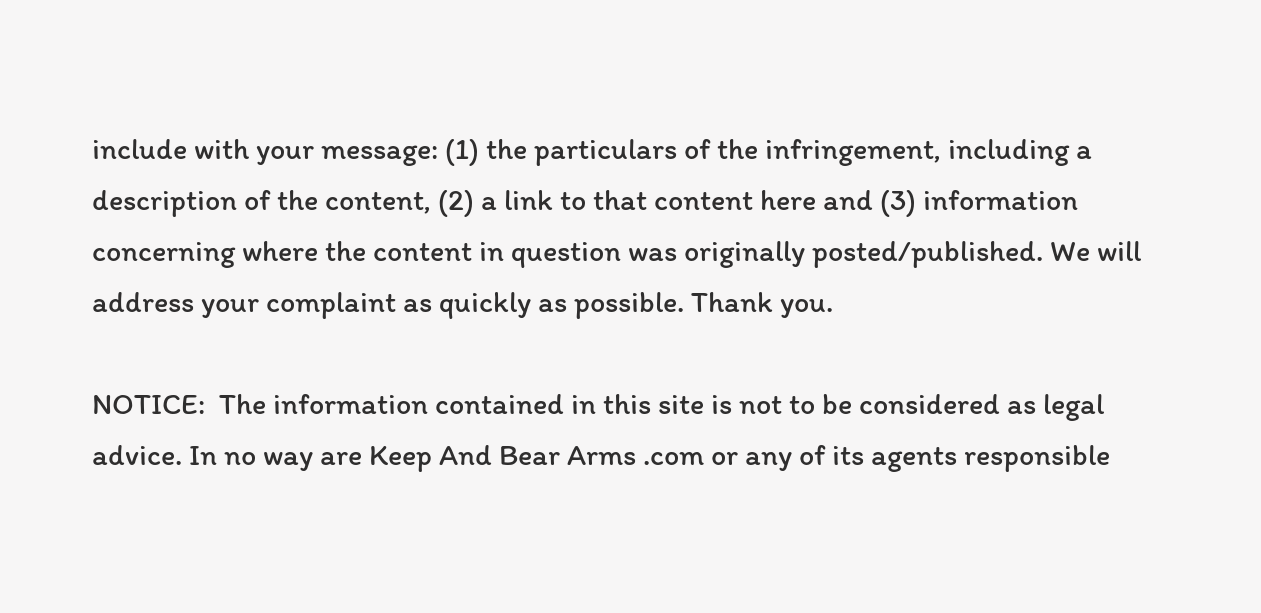include with your message: (1) the particulars of the infringement, including a description of the content, (2) a link to that content here and (3) information concerning where the content in question was originally posted/published. We will address your complaint as quickly as possible. Thank you.

NOTICE:  The information contained in this site is not to be considered as legal advice. In no way are Keep And Bear Arms .com or any of its agents responsible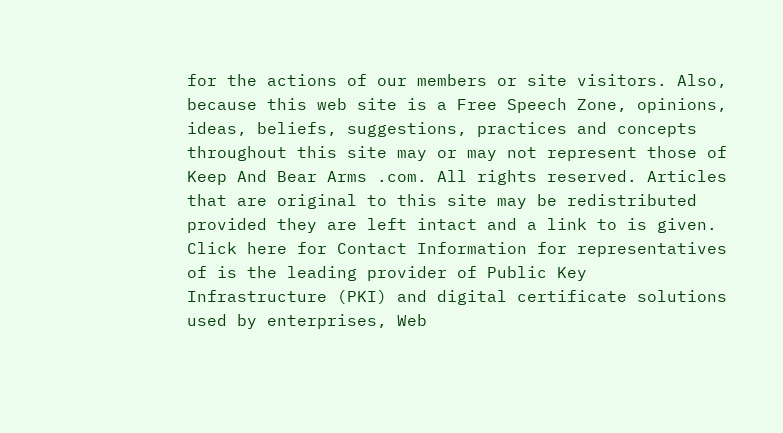for the actions of our members or site visitors. Also, because this web site is a Free Speech Zone, opinions, ideas, beliefs, suggestions, practices and concepts throughout this site may or may not represent those of Keep And Bear Arms .com. All rights reserved. Articles that are original to this site may be redistributed provided they are left intact and a link to is given. Click here for Contact Information for representatives of is the leading provider of Public Key Infrastructure (PKI) and digital certificate solutions used by enterprises, Web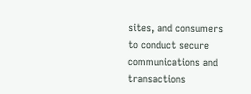sites, and consumers to conduct secure communications and transactions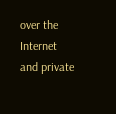over the Internet and private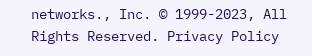networks., Inc. © 1999-2023, All Rights Reserved. Privacy Policy